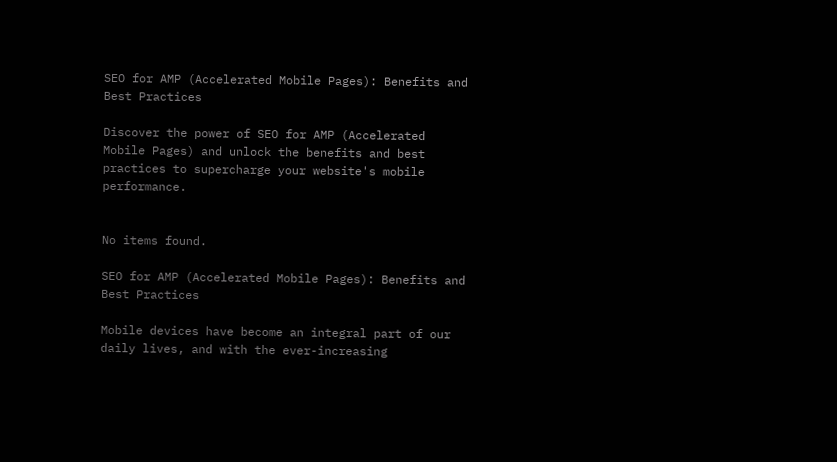SEO for AMP (Accelerated Mobile Pages): Benefits and Best Practices

Discover the power of SEO for AMP (Accelerated Mobile Pages) and unlock the benefits and best practices to supercharge your website's mobile performance.


No items found.

SEO for AMP (Accelerated Mobile Pages): Benefits and Best Practices

Mobile devices have become an integral part of our daily lives, and with the ever-increasing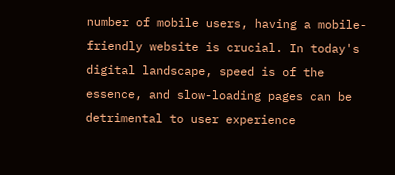number of mobile users, having a mobile-friendly website is crucial. In today's digital landscape, speed is of the essence, and slow-loading pages can be detrimental to user experience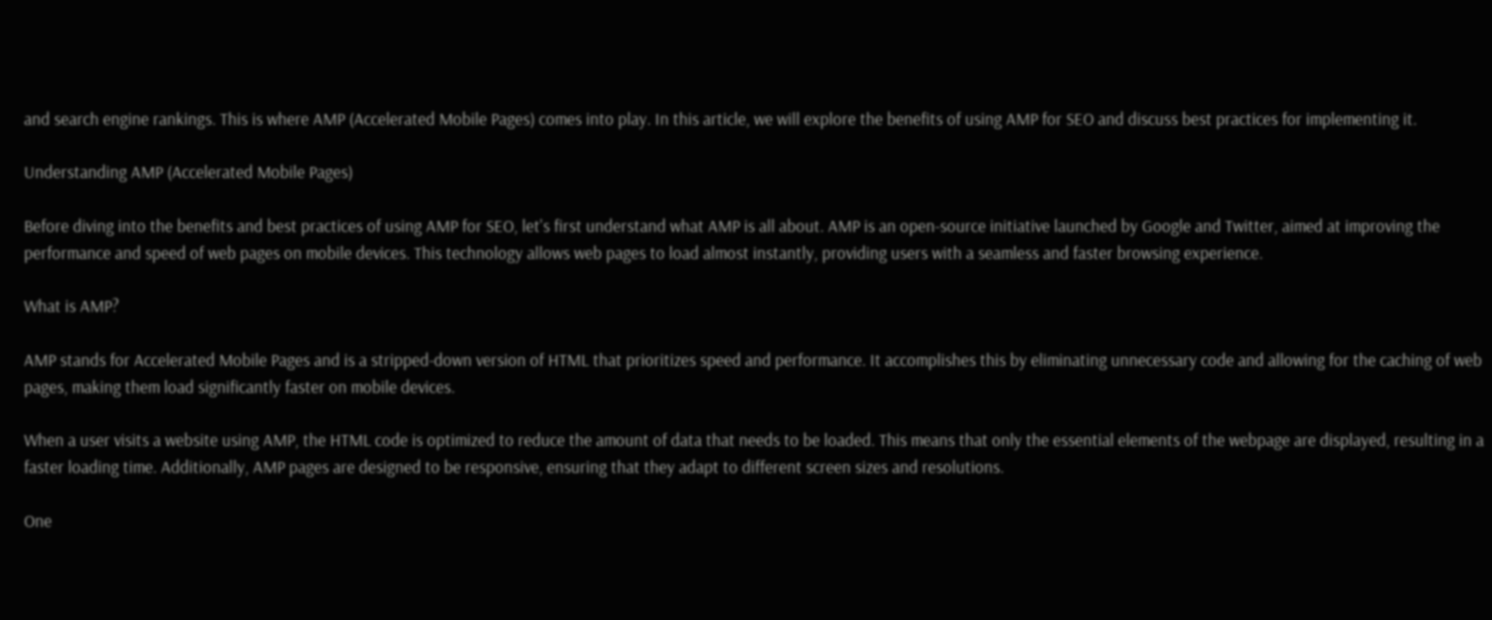and search engine rankings. This is where AMP (Accelerated Mobile Pages) comes into play. In this article, we will explore the benefits of using AMP for SEO and discuss best practices for implementing it.

Understanding AMP (Accelerated Mobile Pages)

Before diving into the benefits and best practices of using AMP for SEO, let's first understand what AMP is all about. AMP is an open-source initiative launched by Google and Twitter, aimed at improving the performance and speed of web pages on mobile devices. This technology allows web pages to load almost instantly, providing users with a seamless and faster browsing experience.

What is AMP?

AMP stands for Accelerated Mobile Pages and is a stripped-down version of HTML that prioritizes speed and performance. It accomplishes this by eliminating unnecessary code and allowing for the caching of web pages, making them load significantly faster on mobile devices.

When a user visits a website using AMP, the HTML code is optimized to reduce the amount of data that needs to be loaded. This means that only the essential elements of the webpage are displayed, resulting in a faster loading time. Additionally, AMP pages are designed to be responsive, ensuring that they adapt to different screen sizes and resolutions.

One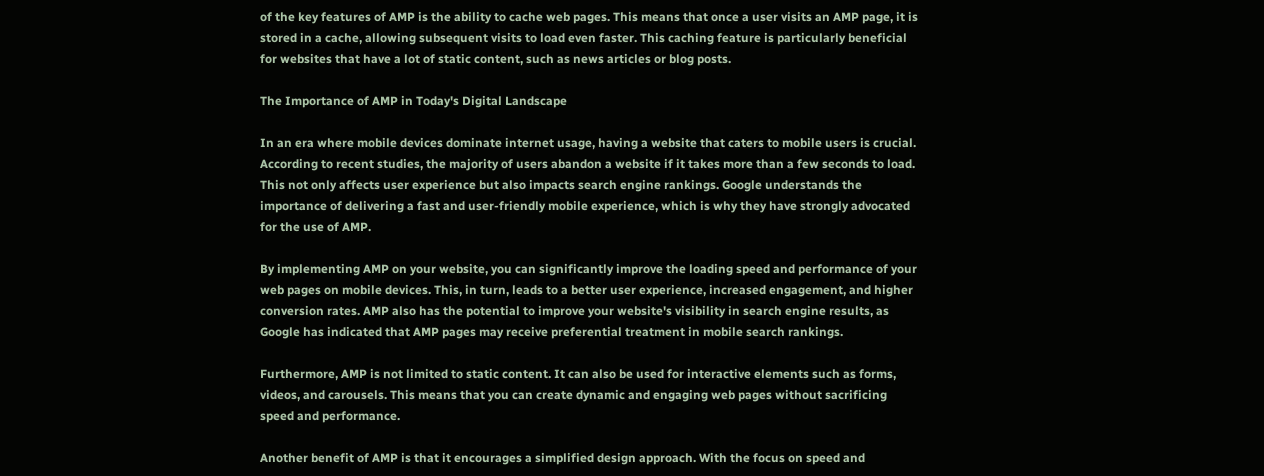of the key features of AMP is the ability to cache web pages. This means that once a user visits an AMP page, it is stored in a cache, allowing subsequent visits to load even faster. This caching feature is particularly beneficial for websites that have a lot of static content, such as news articles or blog posts.

The Importance of AMP in Today's Digital Landscape

In an era where mobile devices dominate internet usage, having a website that caters to mobile users is crucial. According to recent studies, the majority of users abandon a website if it takes more than a few seconds to load. This not only affects user experience but also impacts search engine rankings. Google understands the importance of delivering a fast and user-friendly mobile experience, which is why they have strongly advocated for the use of AMP.

By implementing AMP on your website, you can significantly improve the loading speed and performance of your web pages on mobile devices. This, in turn, leads to a better user experience, increased engagement, and higher conversion rates. AMP also has the potential to improve your website's visibility in search engine results, as Google has indicated that AMP pages may receive preferential treatment in mobile search rankings.

Furthermore, AMP is not limited to static content. It can also be used for interactive elements such as forms, videos, and carousels. This means that you can create dynamic and engaging web pages without sacrificing speed and performance.

Another benefit of AMP is that it encourages a simplified design approach. With the focus on speed and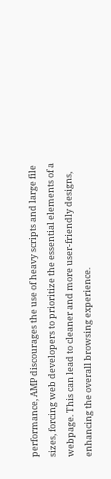performance, AMP discourages the use of heavy scripts and large file sizes, forcing web developers to prioritize the essential elements of a webpage. This can lead to cleaner and more user-friendly designs, enhancing the overall browsing experience.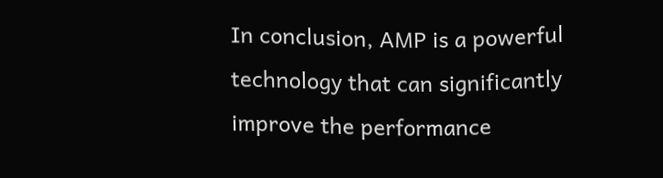In conclusion, AMP is a powerful technology that can significantly improve the performance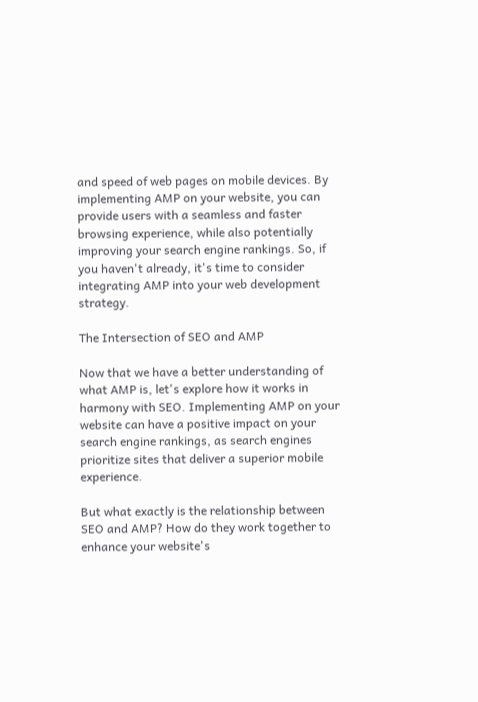and speed of web pages on mobile devices. By implementing AMP on your website, you can provide users with a seamless and faster browsing experience, while also potentially improving your search engine rankings. So, if you haven't already, it's time to consider integrating AMP into your web development strategy.

The Intersection of SEO and AMP

Now that we have a better understanding of what AMP is, let's explore how it works in harmony with SEO. Implementing AMP on your website can have a positive impact on your search engine rankings, as search engines prioritize sites that deliver a superior mobile experience.

But what exactly is the relationship between SEO and AMP? How do they work together to enhance your website's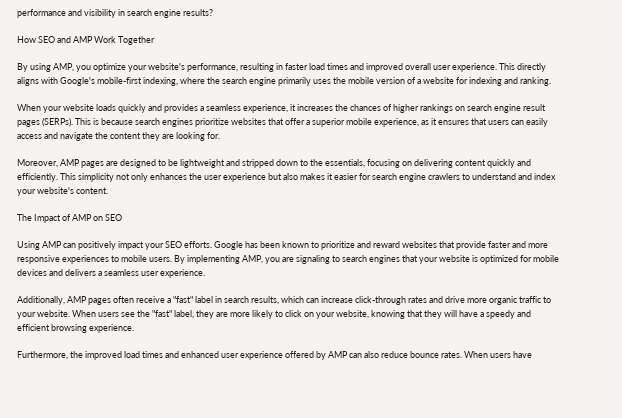performance and visibility in search engine results?

How SEO and AMP Work Together

By using AMP, you optimize your website's performance, resulting in faster load times and improved overall user experience. This directly aligns with Google's mobile-first indexing, where the search engine primarily uses the mobile version of a website for indexing and ranking.

When your website loads quickly and provides a seamless experience, it increases the chances of higher rankings on search engine result pages (SERPs). This is because search engines prioritize websites that offer a superior mobile experience, as it ensures that users can easily access and navigate the content they are looking for.

Moreover, AMP pages are designed to be lightweight and stripped down to the essentials, focusing on delivering content quickly and efficiently. This simplicity not only enhances the user experience but also makes it easier for search engine crawlers to understand and index your website's content.

The Impact of AMP on SEO

Using AMP can positively impact your SEO efforts. Google has been known to prioritize and reward websites that provide faster and more responsive experiences to mobile users. By implementing AMP, you are signaling to search engines that your website is optimized for mobile devices and delivers a seamless user experience.

Additionally, AMP pages often receive a "fast" label in search results, which can increase click-through rates and drive more organic traffic to your website. When users see the "fast" label, they are more likely to click on your website, knowing that they will have a speedy and efficient browsing experience.

Furthermore, the improved load times and enhanced user experience offered by AMP can also reduce bounce rates. When users have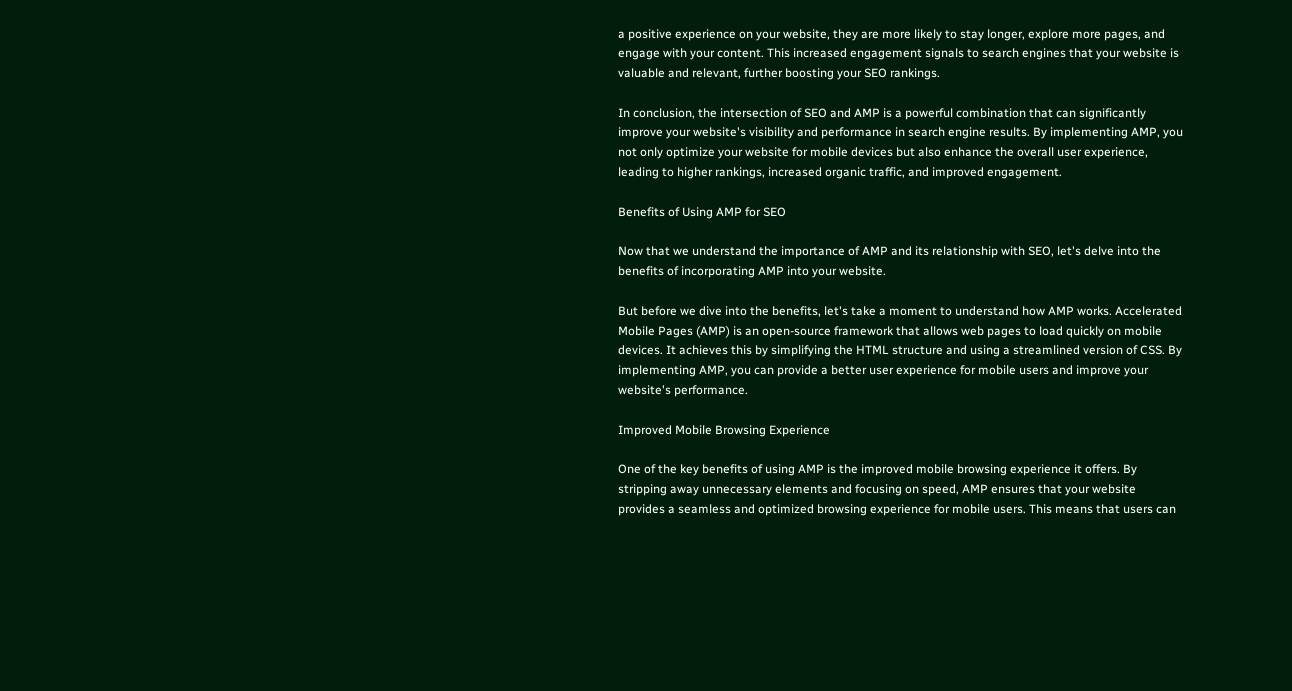a positive experience on your website, they are more likely to stay longer, explore more pages, and engage with your content. This increased engagement signals to search engines that your website is valuable and relevant, further boosting your SEO rankings.

In conclusion, the intersection of SEO and AMP is a powerful combination that can significantly improve your website's visibility and performance in search engine results. By implementing AMP, you not only optimize your website for mobile devices but also enhance the overall user experience, leading to higher rankings, increased organic traffic, and improved engagement.

Benefits of Using AMP for SEO

Now that we understand the importance of AMP and its relationship with SEO, let's delve into the benefits of incorporating AMP into your website.

But before we dive into the benefits, let's take a moment to understand how AMP works. Accelerated Mobile Pages (AMP) is an open-source framework that allows web pages to load quickly on mobile devices. It achieves this by simplifying the HTML structure and using a streamlined version of CSS. By implementing AMP, you can provide a better user experience for mobile users and improve your website's performance.

Improved Mobile Browsing Experience

One of the key benefits of using AMP is the improved mobile browsing experience it offers. By stripping away unnecessary elements and focusing on speed, AMP ensures that your website provides a seamless and optimized browsing experience for mobile users. This means that users can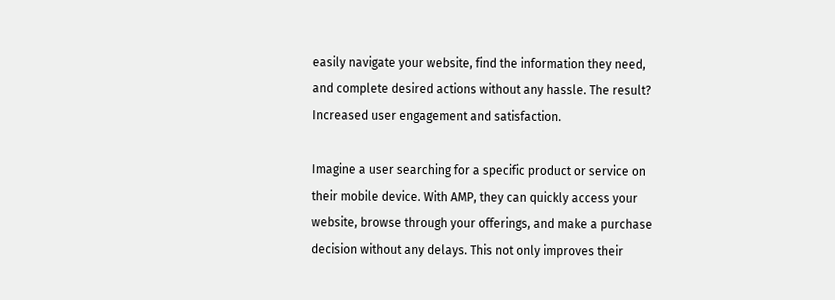easily navigate your website, find the information they need, and complete desired actions without any hassle. The result? Increased user engagement and satisfaction.

Imagine a user searching for a specific product or service on their mobile device. With AMP, they can quickly access your website, browse through your offerings, and make a purchase decision without any delays. This not only improves their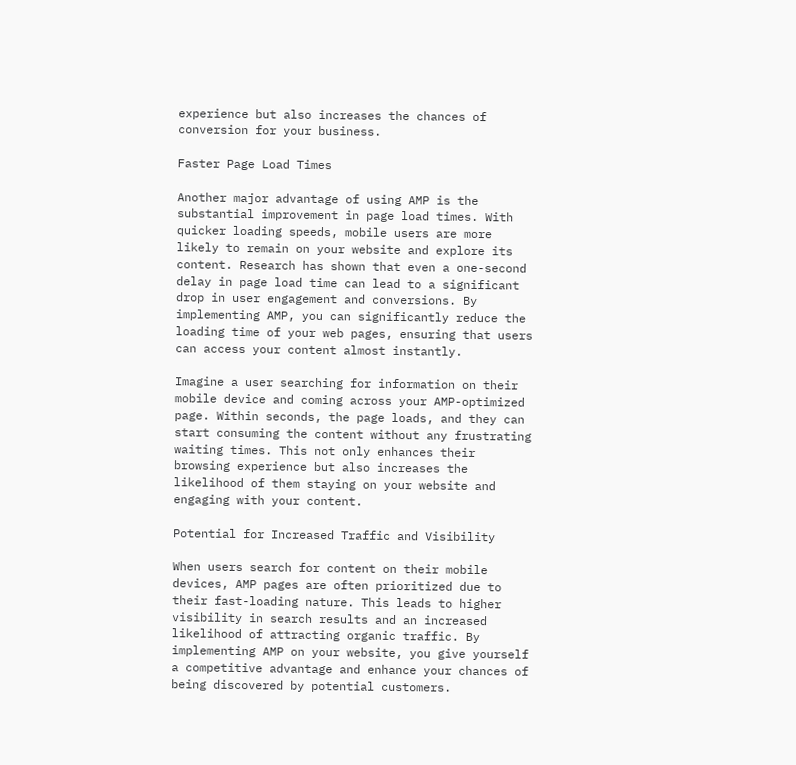experience but also increases the chances of conversion for your business.

Faster Page Load Times

Another major advantage of using AMP is the substantial improvement in page load times. With quicker loading speeds, mobile users are more likely to remain on your website and explore its content. Research has shown that even a one-second delay in page load time can lead to a significant drop in user engagement and conversions. By implementing AMP, you can significantly reduce the loading time of your web pages, ensuring that users can access your content almost instantly.

Imagine a user searching for information on their mobile device and coming across your AMP-optimized page. Within seconds, the page loads, and they can start consuming the content without any frustrating waiting times. This not only enhances their browsing experience but also increases the likelihood of them staying on your website and engaging with your content.

Potential for Increased Traffic and Visibility

When users search for content on their mobile devices, AMP pages are often prioritized due to their fast-loading nature. This leads to higher visibility in search results and an increased likelihood of attracting organic traffic. By implementing AMP on your website, you give yourself a competitive advantage and enhance your chances of being discovered by potential customers.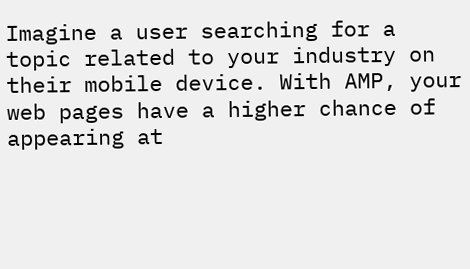Imagine a user searching for a topic related to your industry on their mobile device. With AMP, your web pages have a higher chance of appearing at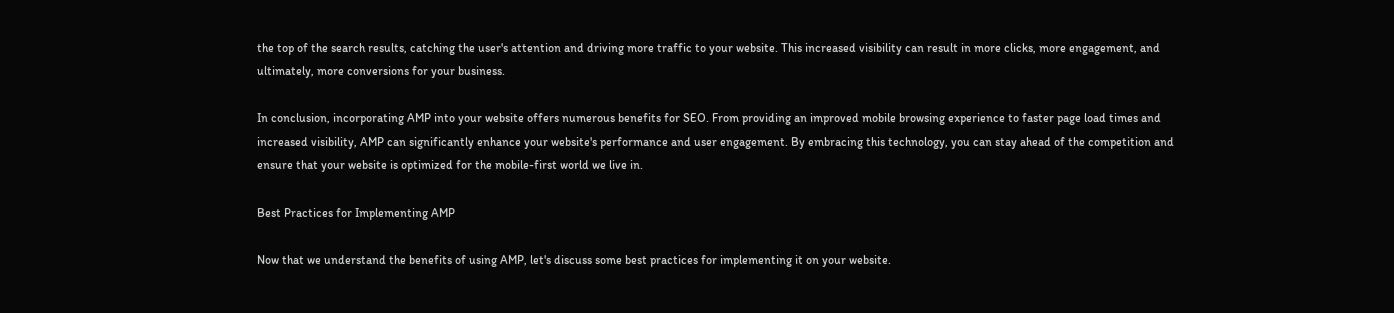the top of the search results, catching the user's attention and driving more traffic to your website. This increased visibility can result in more clicks, more engagement, and ultimately, more conversions for your business.

In conclusion, incorporating AMP into your website offers numerous benefits for SEO. From providing an improved mobile browsing experience to faster page load times and increased visibility, AMP can significantly enhance your website's performance and user engagement. By embracing this technology, you can stay ahead of the competition and ensure that your website is optimized for the mobile-first world we live in.

Best Practices for Implementing AMP

Now that we understand the benefits of using AMP, let's discuss some best practices for implementing it on your website.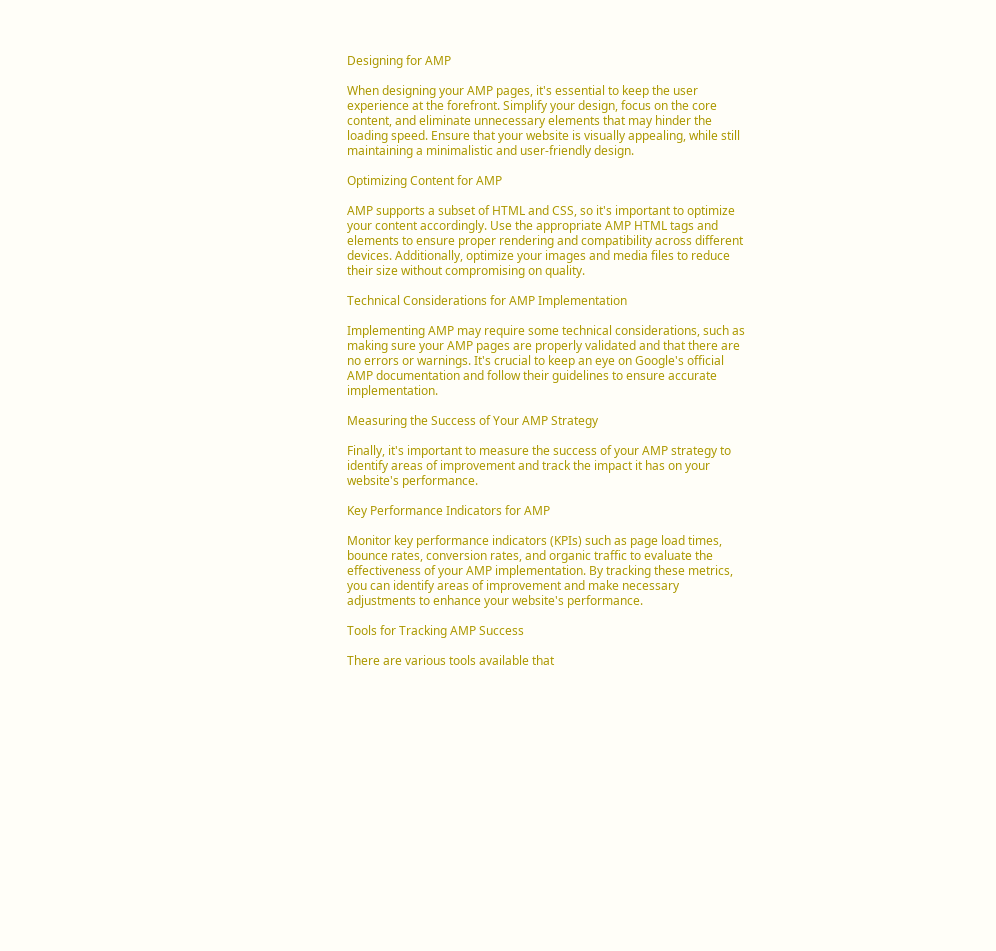Designing for AMP

When designing your AMP pages, it's essential to keep the user experience at the forefront. Simplify your design, focus on the core content, and eliminate unnecessary elements that may hinder the loading speed. Ensure that your website is visually appealing, while still maintaining a minimalistic and user-friendly design.

Optimizing Content for AMP

AMP supports a subset of HTML and CSS, so it's important to optimize your content accordingly. Use the appropriate AMP HTML tags and elements to ensure proper rendering and compatibility across different devices. Additionally, optimize your images and media files to reduce their size without compromising on quality.

Technical Considerations for AMP Implementation

Implementing AMP may require some technical considerations, such as making sure your AMP pages are properly validated and that there are no errors or warnings. It's crucial to keep an eye on Google's official AMP documentation and follow their guidelines to ensure accurate implementation.

Measuring the Success of Your AMP Strategy

Finally, it's important to measure the success of your AMP strategy to identify areas of improvement and track the impact it has on your website's performance.

Key Performance Indicators for AMP

Monitor key performance indicators (KPIs) such as page load times, bounce rates, conversion rates, and organic traffic to evaluate the effectiveness of your AMP implementation. By tracking these metrics, you can identify areas of improvement and make necessary adjustments to enhance your website's performance.

Tools for Tracking AMP Success

There are various tools available that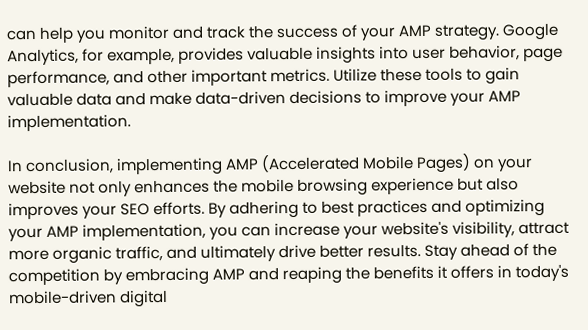can help you monitor and track the success of your AMP strategy. Google Analytics, for example, provides valuable insights into user behavior, page performance, and other important metrics. Utilize these tools to gain valuable data and make data-driven decisions to improve your AMP implementation.

In conclusion, implementing AMP (Accelerated Mobile Pages) on your website not only enhances the mobile browsing experience but also improves your SEO efforts. By adhering to best practices and optimizing your AMP implementation, you can increase your website's visibility, attract more organic traffic, and ultimately drive better results. Stay ahead of the competition by embracing AMP and reaping the benefits it offers in today's mobile-driven digital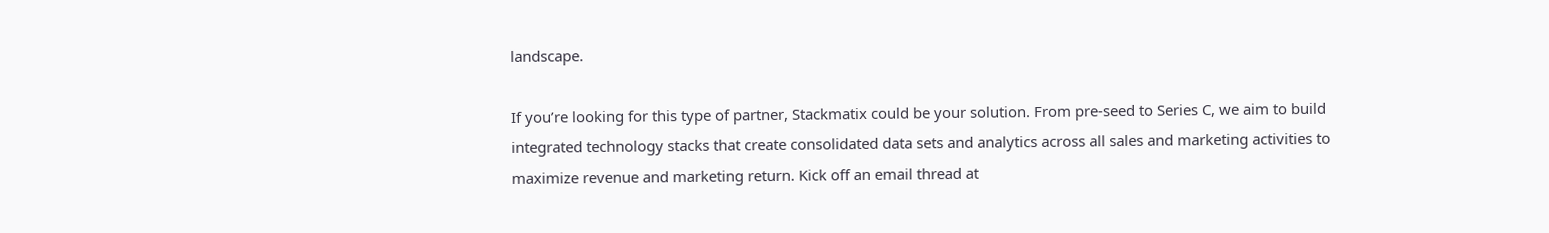landscape.

If you’re looking for this type of partner, Stackmatix could be your solution. From pre-seed to Series C, we aim to build integrated technology stacks that create consolidated data sets and analytics across all sales and marketing activities to maximize revenue and marketing return. Kick off an email thread at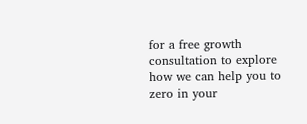for a free growth consultation to explore how we can help you to zero in your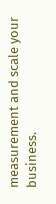measurement and scale your business.